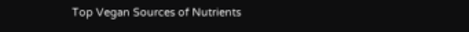Top Vegan Sources of Nutrients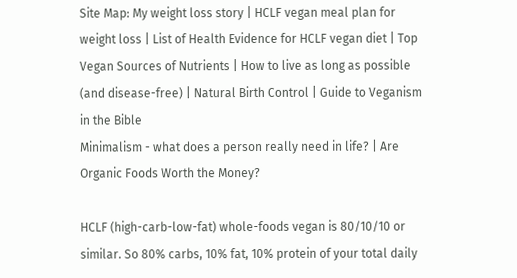Site Map: My weight loss story | HCLF vegan meal plan for weight loss | List of Health Evidence for HCLF vegan diet | Top Vegan Sources of Nutrients | How to live as long as possible (and disease-free) | Natural Birth Control | Guide to Veganism in the Bible
Minimalism - what does a person really need in life? | Are Organic Foods Worth the Money?

HCLF (high-carb-low-fat) whole-foods vegan is 80/10/10 or similar. So 80% carbs, 10% fat, 10% protein of your total daily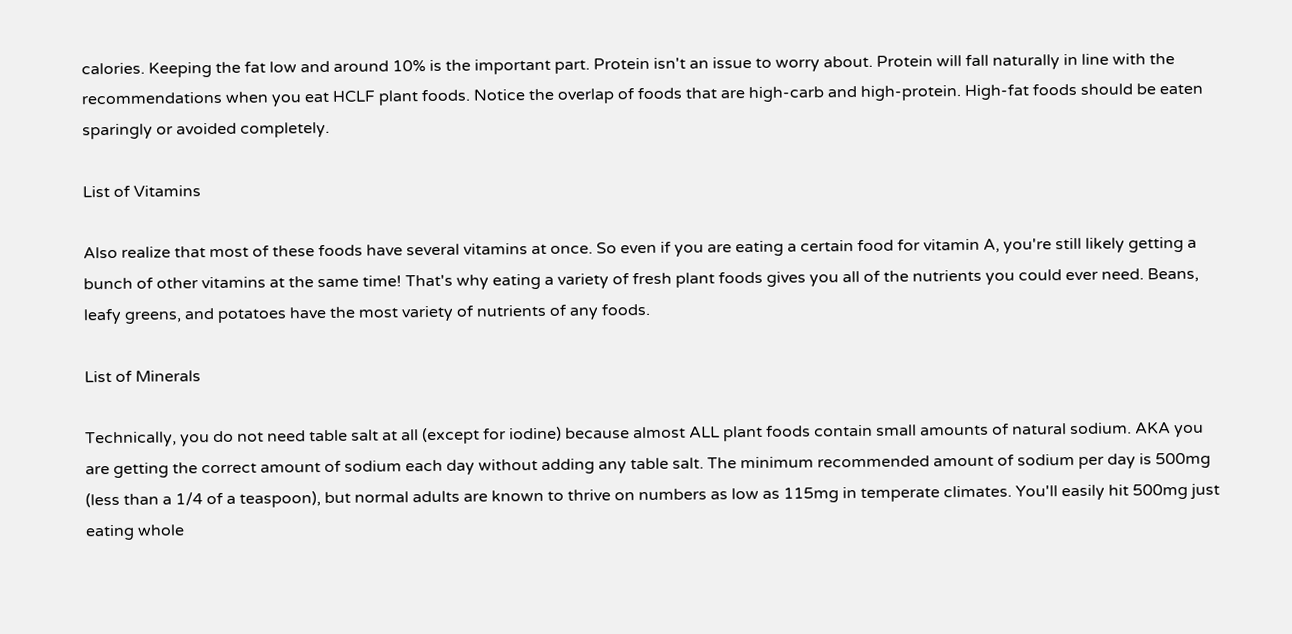calories. Keeping the fat low and around 10% is the important part. Protein isn't an issue to worry about. Protein will fall naturally in line with the recommendations when you eat HCLF plant foods. Notice the overlap of foods that are high-carb and high-protein. High-fat foods should be eaten sparingly or avoided completely.

List of Vitamins

Also realize that most of these foods have several vitamins at once. So even if you are eating a certain food for vitamin A, you're still likely getting a bunch of other vitamins at the same time! That's why eating a variety of fresh plant foods gives you all of the nutrients you could ever need. Beans, leafy greens, and potatoes have the most variety of nutrients of any foods.

List of Minerals

Technically, you do not need table salt at all (except for iodine) because almost ALL plant foods contain small amounts of natural sodium. AKA you are getting the correct amount of sodium each day without adding any table salt. The minimum recommended amount of sodium per day is 500mg (less than a 1/4 of a teaspoon), but normal adults are known to thrive on numbers as low as 115mg in temperate climates. You'll easily hit 500mg just eating whole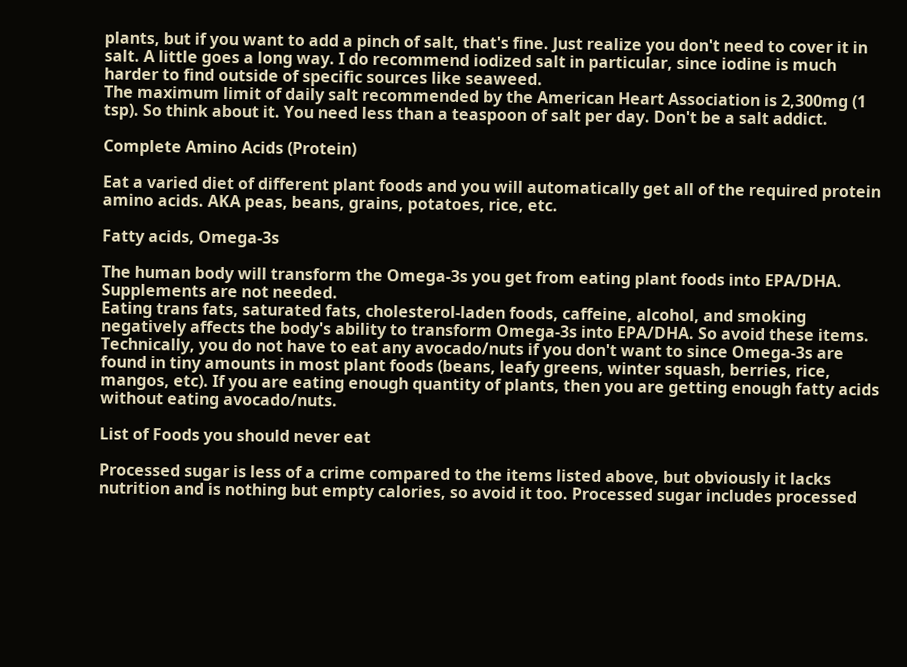plants, but if you want to add a pinch of salt, that's fine. Just realize you don't need to cover it in salt. A little goes a long way. I do recommend iodized salt in particular, since iodine is much harder to find outside of specific sources like seaweed.
The maximum limit of daily salt recommended by the American Heart Association is 2,300mg (1 tsp). So think about it. You need less than a teaspoon of salt per day. Don't be a salt addict.

Complete Amino Acids (Protein)

Eat a varied diet of different plant foods and you will automatically get all of the required protein amino acids. AKA peas, beans, grains, potatoes, rice, etc.

Fatty acids, Omega-3s

The human body will transform the Omega-3s you get from eating plant foods into EPA/DHA. Supplements are not needed.
Eating trans fats, saturated fats, cholesterol-laden foods, caffeine, alcohol, and smoking negatively affects the body's ability to transform Omega-3s into EPA/DHA. So avoid these items.
Technically, you do not have to eat any avocado/nuts if you don't want to since Omega-3s are found in tiny amounts in most plant foods (beans, leafy greens, winter squash, berries, rice, mangos, etc). If you are eating enough quantity of plants, then you are getting enough fatty acids without eating avocado/nuts.

List of Foods you should never eat

Processed sugar is less of a crime compared to the items listed above, but obviously it lacks nutrition and is nothing but empty calories, so avoid it too. Processed sugar includes processed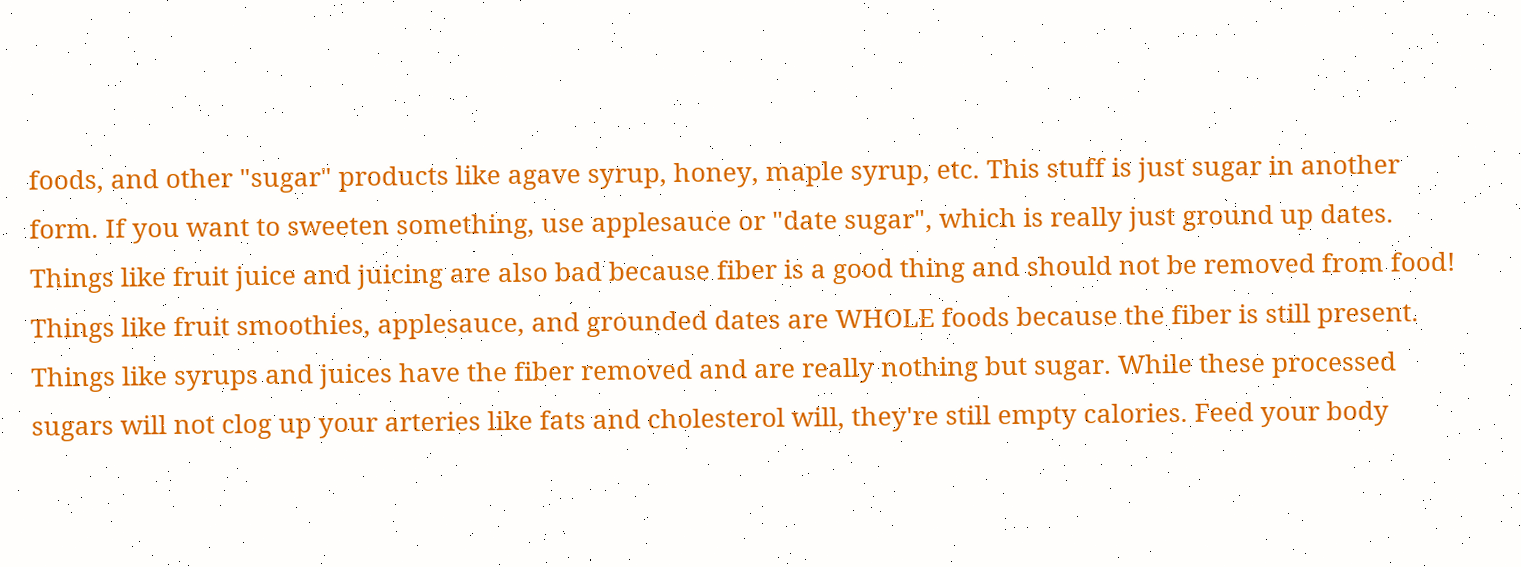foods, and other "sugar" products like agave syrup, honey, maple syrup, etc. This stuff is just sugar in another form. If you want to sweeten something, use applesauce or "date sugar", which is really just ground up dates. Things like fruit juice and juicing are also bad because fiber is a good thing and should not be removed from food! Things like fruit smoothies, applesauce, and grounded dates are WHOLE foods because the fiber is still present. Things like syrups and juices have the fiber removed and are really nothing but sugar. While these processed sugars will not clog up your arteries like fats and cholesterol will, they're still empty calories. Feed your body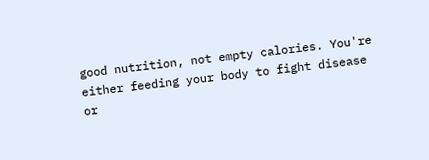good nutrition, not empty calories. You're either feeding your body to fight disease or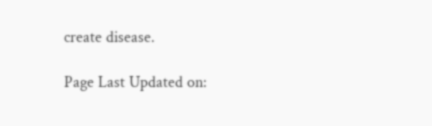create disease.

Page Last Updated on: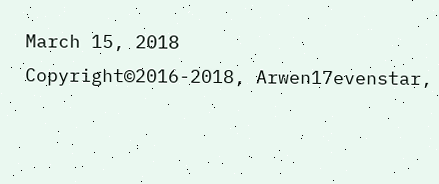March 15, 2018
Copyright©2016-2018, Arwen17evenstar,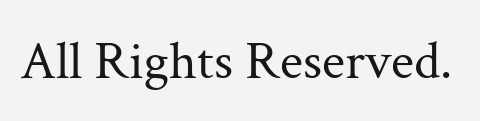All Rights Reserved.